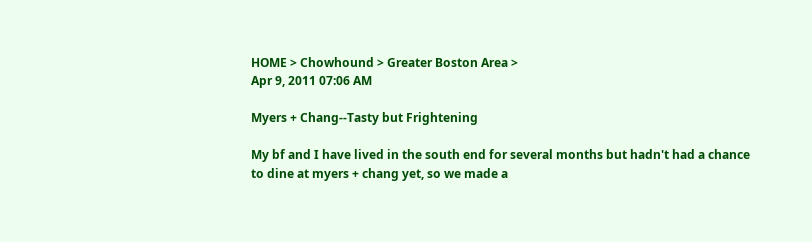HOME > Chowhound > Greater Boston Area >
Apr 9, 2011 07:06 AM

Myers + Chang--Tasty but Frightening

My bf and I have lived in the south end for several months but hadn't had a chance to dine at myers + chang yet, so we made a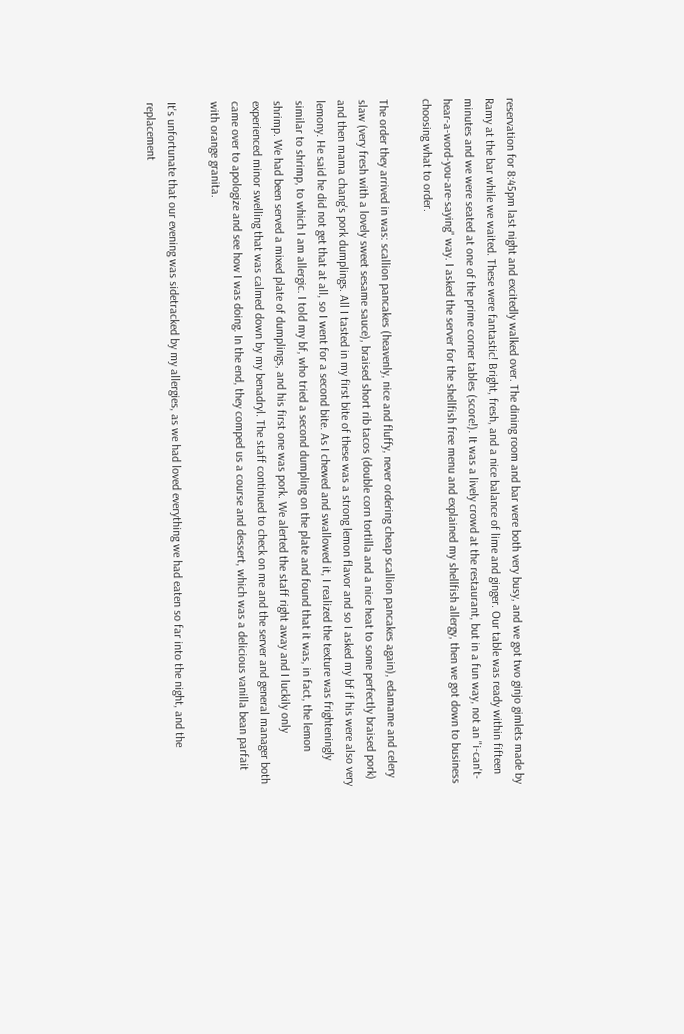reservation for 8:45pm last night and excitedly walked over. The dining room and bar were both very busy, and we got two ginjo gimlets made by Ramy at the bar while we waited. These were fantastic! Bright, fresh, and a nice balance of lime and ginger. Our table was ready within fifteen minutes and we were seated at one of the prime corner tables (score!). It was a lively crowd at the restaurant, but in a fun way, not an "i-can't-hear-a-word-you-are-saying" way. I asked the server for the shellfish free menu and explained my shellfish allergy, then we got down to business choosing what to order.

The order they arrived in was: scallion pancakes (heavenly, nice and fluffy, never ordering cheap scallion pancakes again), edamame and celery slaw (very fresh with a lovely sweet sesame sauce), braised short rib tacos (double corn tortilla and a nice heat to some perfectly braised pork) and then mama chang's pork dumplings. All I tasted in my first bite of these was a strong lemon flavor and so I asked my bf if his were also very lemony. He said he did not get that at all, so I went for a second bite. As I chewed and swallowed it, I realized the texture was frighteningly similar to shrimp, to which I am allergic. I told my bf, who tried a second dumpling on the plate and found that it was, in fact, the lemon shrimp. We had been served a mixed plate of dumplings, and his first one was pork. We alerted the staff right away and I luckily only experienced minor swelling that was calmed down by my benadryl. The staff continued to check on me and the server and general manager both came over to apologize and see how I was doing. In the end, they comped us a course and dessert, which was a delicious vanilla bean parfait with orange granita.

It's unfortunate that our evening was sidetracked by my allergies, as we had loved everything we had eaten so far into the night, and the replacement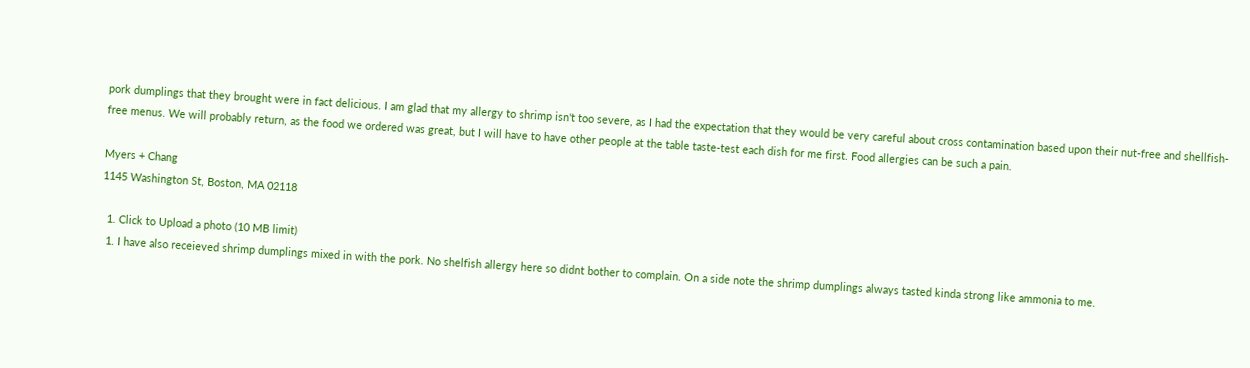pork dumplings that they brought were in fact delicious. I am glad that my allergy to shrimp isn't too severe, as I had the expectation that they would be very careful about cross contamination based upon their nut-free and shellfish-free menus. We will probably return, as the food we ordered was great, but I will have to have other people at the table taste-test each dish for me first. Food allergies can be such a pain.

Myers + Chang
1145 Washington St, Boston, MA 02118

  1. Click to Upload a photo (10 MB limit)
  1. I have also receieved shrimp dumplings mixed in with the pork. No shelfish allergy here so didnt bother to complain. On a side note the shrimp dumplings always tasted kinda strong like ammonia to me.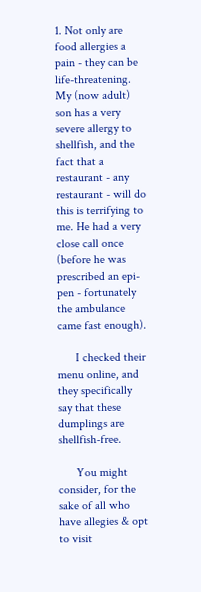1. Not only are food allergies a pain - they can be life-threatening. My (now adult) son has a very severe allergy to shellfish, and the fact that a restaurant - any restaurant - will do this is terrifying to me. He had a very close call once (before he was prescribed an epi-pen - fortunately the ambulance came fast enough).

      I checked their menu online, and they specifically say that these dumplings are shellfish-free.

      You might consider, for the sake of all who have allegies & opt to visit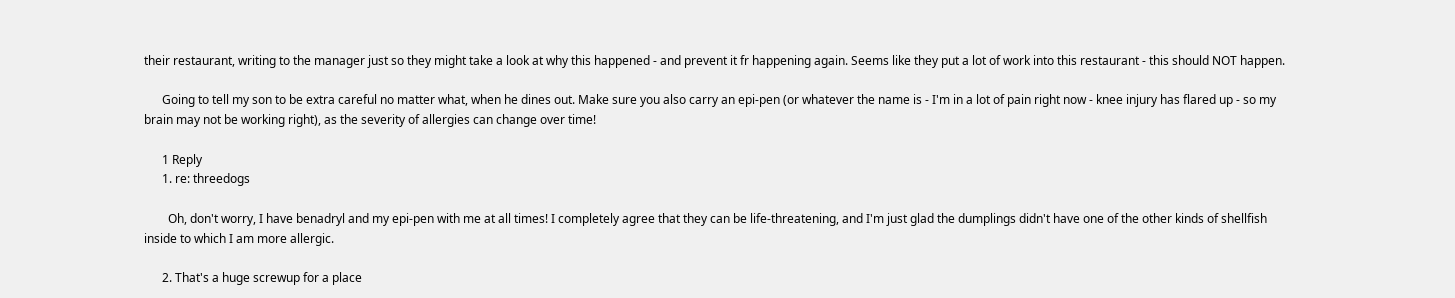their restaurant, writing to the manager just so they might take a look at why this happened - and prevent it fr happening again. Seems like they put a lot of work into this restaurant - this should NOT happen.

      Going to tell my son to be extra careful no matter what, when he dines out. Make sure you also carry an epi-pen (or whatever the name is - I'm in a lot of pain right now - knee injury has flared up - so my brain may not be working right), as the severity of allergies can change over time!

      1 Reply
      1. re: threedogs

        Oh, don't worry, I have benadryl and my epi-pen with me at all times! I completely agree that they can be life-threatening, and I'm just glad the dumplings didn't have one of the other kinds of shellfish inside to which I am more allergic.

      2. That's a huge screwup for a place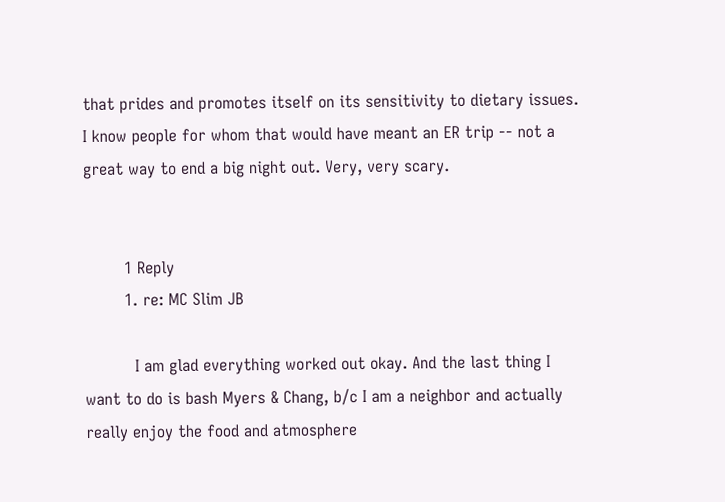that prides and promotes itself on its sensitivity to dietary issues. I know people for whom that would have meant an ER trip -- not a great way to end a big night out. Very, very scary.


        1 Reply
        1. re: MC Slim JB

          I am glad everything worked out okay. And the last thing I want to do is bash Myers & Chang, b/c I am a neighbor and actually really enjoy the food and atmosphere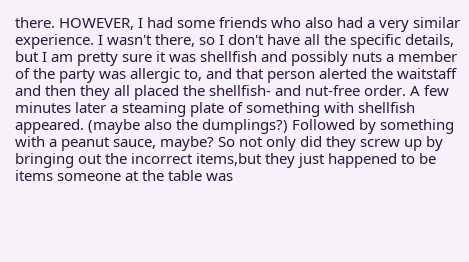there. HOWEVER, I had some friends who also had a very similar experience. I wasn't there, so I don't have all the specific details, but I am pretty sure it was shellfish and possibly nuts a member of the party was allergic to, and that person alerted the waitstaff and then they all placed the shellfish- and nut-free order. A few minutes later a steaming plate of something with shellfish appeared. (maybe also the dumplings?) Followed by something with a peanut sauce, maybe? So not only did they screw up by bringing out the incorrect items,but they just happened to be items someone at the table was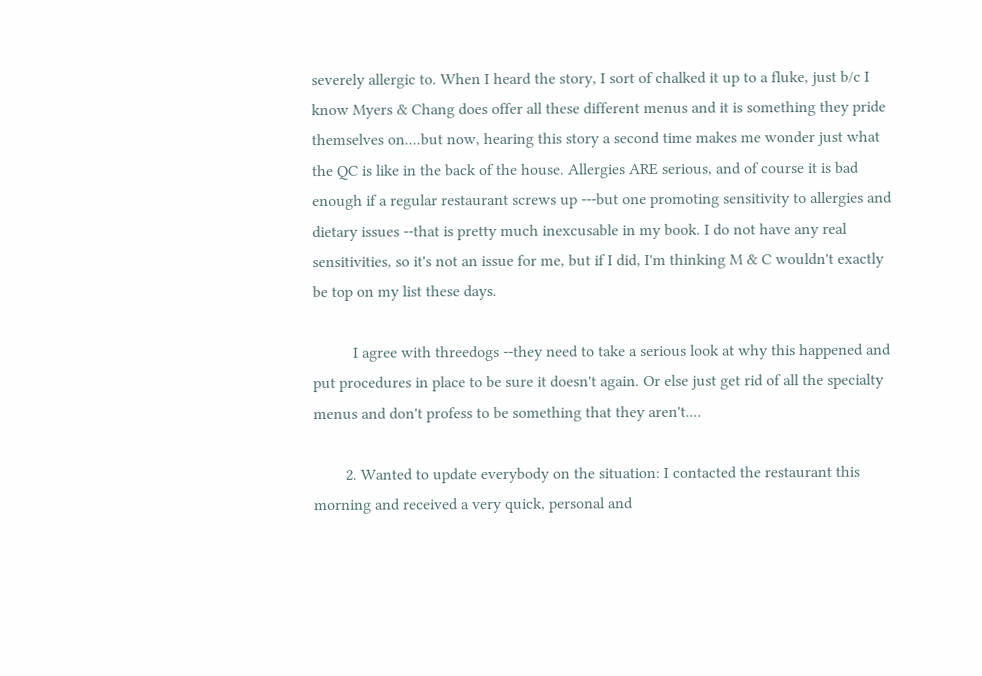severely allergic to. When I heard the story, I sort of chalked it up to a fluke, just b/c I know Myers & Chang does offer all these different menus and it is something they pride themselves on....but now, hearing this story a second time makes me wonder just what the QC is like in the back of the house. Allergies ARE serious, and of course it is bad enough if a regular restaurant screws up ---but one promoting sensitivity to allergies and dietary issues --that is pretty much inexcusable in my book. I do not have any real sensitivities, so it's not an issue for me, but if I did, I'm thinking M & C wouldn't exactly be top on my list these days.

          I agree with threedogs --they need to take a serious look at why this happened and put procedures in place to be sure it doesn't again. Or else just get rid of all the specialty menus and don't profess to be something that they aren't....

        2. Wanted to update everybody on the situation: I contacted the restaurant this morning and received a very quick, personal and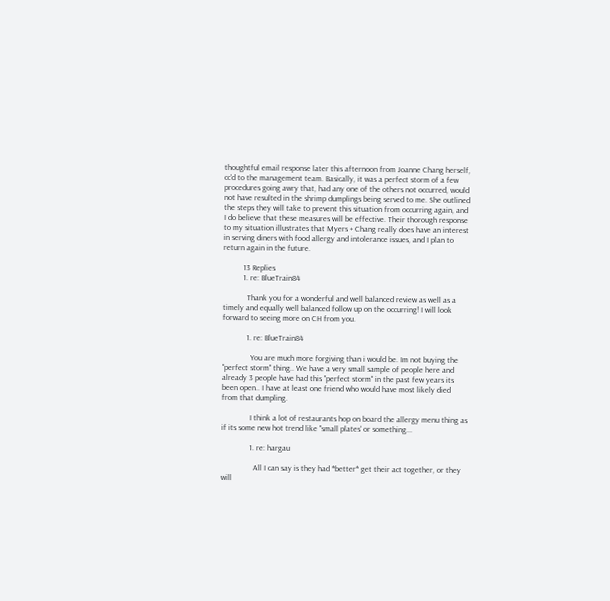thoughtful email response later this afternoon from Joanne Chang herself, cc'd to the management team. Basically, it was a perfect storm of a few procedures going awry that, had any one of the others not occurred, would not have resulted in the shrimp dumplings being served to me. She outlined the steps they will take to prevent this situation from occurring again, and I do believe that these measures will be effective. Their thorough response to my situation illustrates that Myers + Chang really does have an interest in serving diners with food allergy and intolerance issues, and I plan to return again in the future.

          13 Replies
          1. re: BlueTrain84

            Thank you for a wonderful and well balanced review as well as a timely and equally well balanced follow up on the occurring! I will look forward to seeing more on CH from you.

            1. re: BlueTrain84

              You are much more forgiving than i would be. Im not buying the "perfect storm" thing.. We have a very small sample of people here and already 3 people have had this "perfect storm" in the past few years its been open.. I have at least one friend who would have most likely died from that dumpling.

              I think a lot of restaurants hop on board the allergy menu thing as if its some new hot trend like "small plates' or something...

              1. re: hargau

                All I can say is they had *better* get their act together, or they will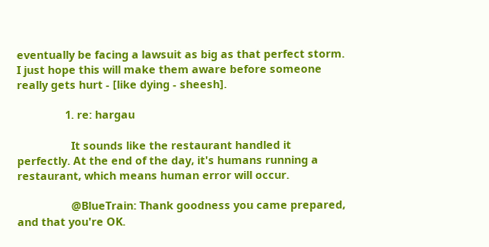eventually be facing a lawsuit as big as that perfect storm. I just hope this will make them aware before someone really gets hurt - [like dying - sheesh].

                1. re: hargau

                  It sounds like the restaurant handled it perfectly. At the end of the day, it's humans running a restaurant, which means human error will occur.

                  @BlueTrain: Thank goodness you came prepared, and that you're OK.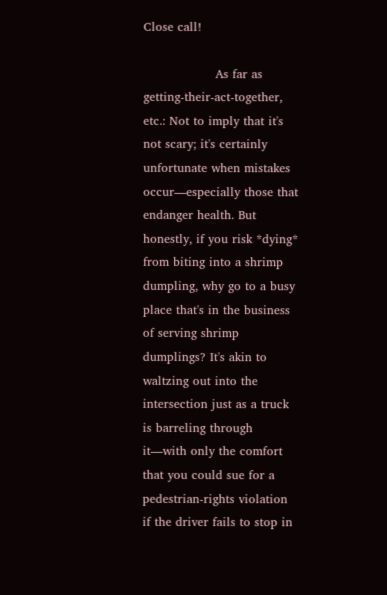Close call!

                  As far as getting-their-act-together, etc.: Not to imply that it's not scary; it's certainly unfortunate when mistakes occur—especially those that endanger health. But honestly, if you risk *dying* from biting into a shrimp dumpling, why go to a busy place that's in the business of serving shrimp dumplings? It's akin to waltzing out into the intersection just as a truck is barreling through it—with only the comfort that you could sue for a pedestrian-rights violation if the driver fails to stop in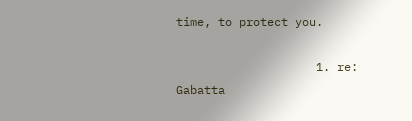time, to protect you.

                    1. re: Gabatta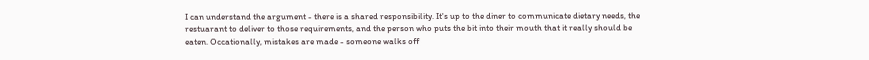I can understand the argument - there is a shared responsibility. It's up to the diner to communicate dietary needs, the restuarant to deliver to those requirements, and the person who puts the bit into their mouth that it really should be eaten. Occationally, mistakes are made - someone walks off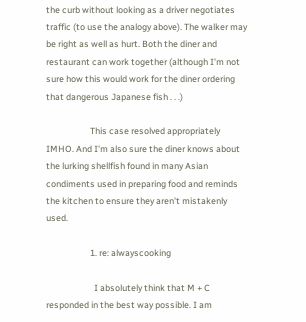the curb without looking as a driver negotiates traffic (to use the analogy above). The walker may be right as well as hurt. Both the diner and restaurant can work together (although I'm not sure how this would work for the diner ordering that dangerous Japanese fish . . .)

                      This case resolved appropriately IMHO. And I'm also sure the diner knows about the lurking shellfish found in many Asian condiments used in preparing food and reminds the kitchen to ensure they aren't mistakenly used.

                      1. re: alwayscooking

                        I absolutely think that M + C responded in the best way possible. I am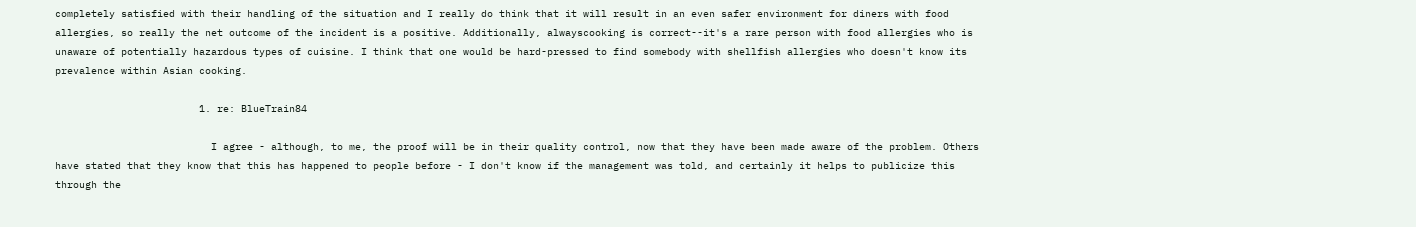completely satisfied with their handling of the situation and I really do think that it will result in an even safer environment for diners with food allergies, so really the net outcome of the incident is a positive. Additionally, alwayscooking is correct--it's a rare person with food allergies who is unaware of potentially hazardous types of cuisine. I think that one would be hard-pressed to find somebody with shellfish allergies who doesn't know its prevalence within Asian cooking.

                        1. re: BlueTrain84

                          I agree - although, to me, the proof will be in their quality control, now that they have been made aware of the problem. Others have stated that they know that this has happened to people before - I don't know if the management was told, and certainly it helps to publicize this through the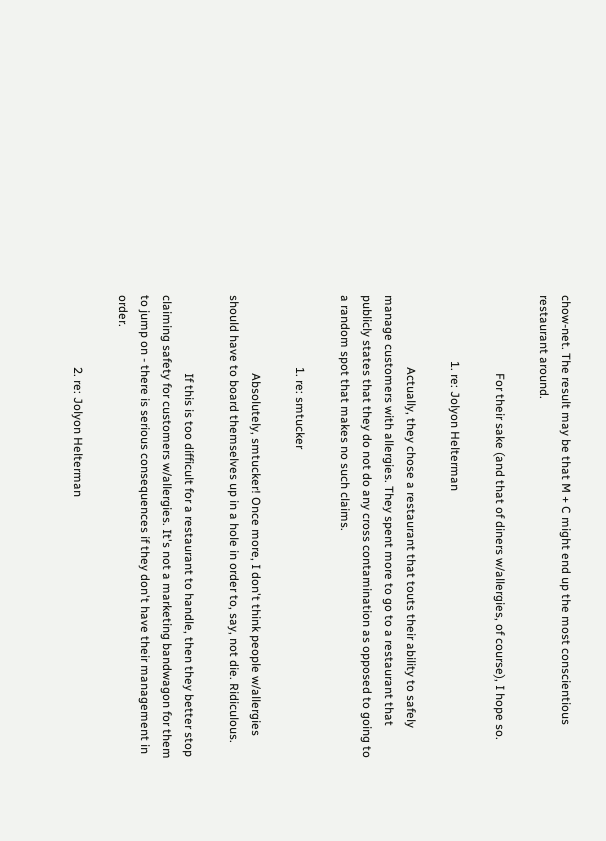chow-net. The result may be that M + C might end up the most conscientious restaurant around.

                          For their sake (and that of diners w/allergies, of course), I hope so.

                      1. re: Jolyon Helterman

                        Actually, they chose a restaurant that touts their ability to safely manage customers with allergies. They spent more to go to a restaurant that publicly states that they do not do any cross contamination as opposed to going to a random spot that makes no such claims.

                        1. re: smtucker

                          Absolutely, smtucker! Once more, I don't think people w/allergies should have to board themselves up in a hole in order to, say, not die. Ridiculous.

                          If this is too difficult for a restaurant to handle, then they better stop claiming safety for customers w/allergies. It's not a marketing bandwagon for them to jump on - there is serious consequences if they don't have their management in order.

                        2. re: Jolyon Helterman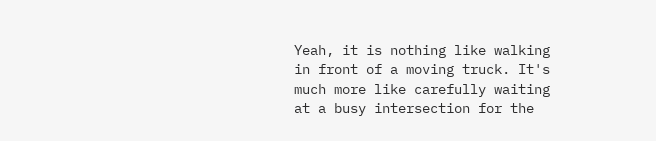Yeah, it is nothing like walking in front of a moving truck. It's much more like carefully waiting at a busy intersection for the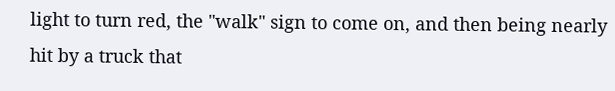light to turn red, the "walk" sign to come on, and then being nearly hit by a truck that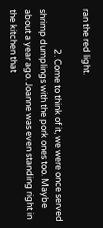ran the red light.

                    2. Come to think of it, we were once served shrimp dumplings with the pork ones too. Maybe about a year ago. Joanne was even standing right in the kitchen that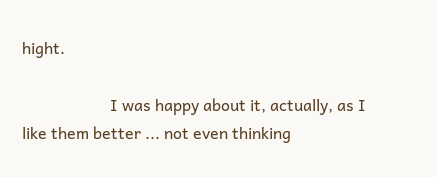hight.

                      I was happy about it, actually, as I like them better ... not even thinking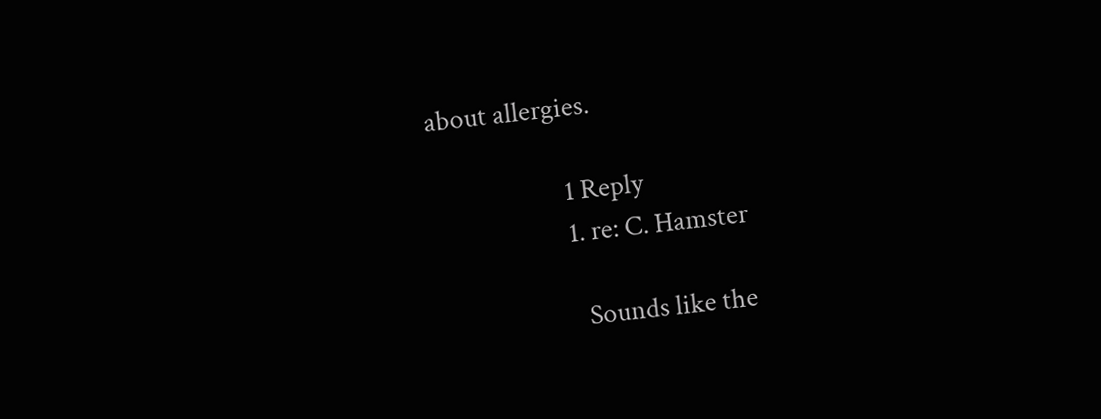about allergies.

                      1 Reply
                      1. re: C. Hamster

                        Sounds like the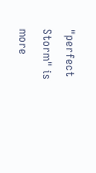"perfect Storm" is more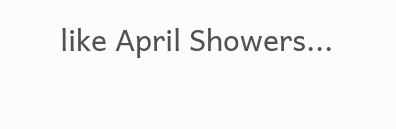like April Showers...